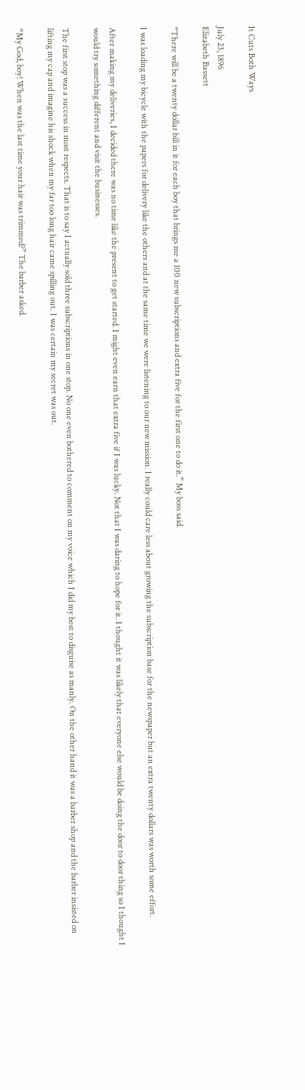It Cuts Both Ways

July 23, 1896
Elizabeth Bassett

“There will be a twenty dollar bill in it for each boy that brings me a 100 new subscriptions and extra five for the first one to do it.” My boss said.

I was loading my bicycle with the papers for delivery like the others and at the same time we were listening to our new mission. I really could care less about growing the subscription base for the newspaper but an extra twenty dollars was worth some effort.

After making my deliveries, I decided there was no time like the present to get started. I might even earn that extra five if I was lucky. Not that I was daring to hope for it. I thought it was likely that everyone else would be doing the door to door thing so I thought I would try something different and visit the businesses.

The first stop was a success in most respects. That is to say I actually sold three subscriptions in one stop. No one even bothered to comment on my voice which I did my best to disguise as manly. On the other hand it was a barber shop and the barber insisted on lifting my cap and imagine his shock when my far too long hair came spilling out. I was certain my secret was out.

“My God, boy! When was the last time your hair was trimmed?” The barber asked.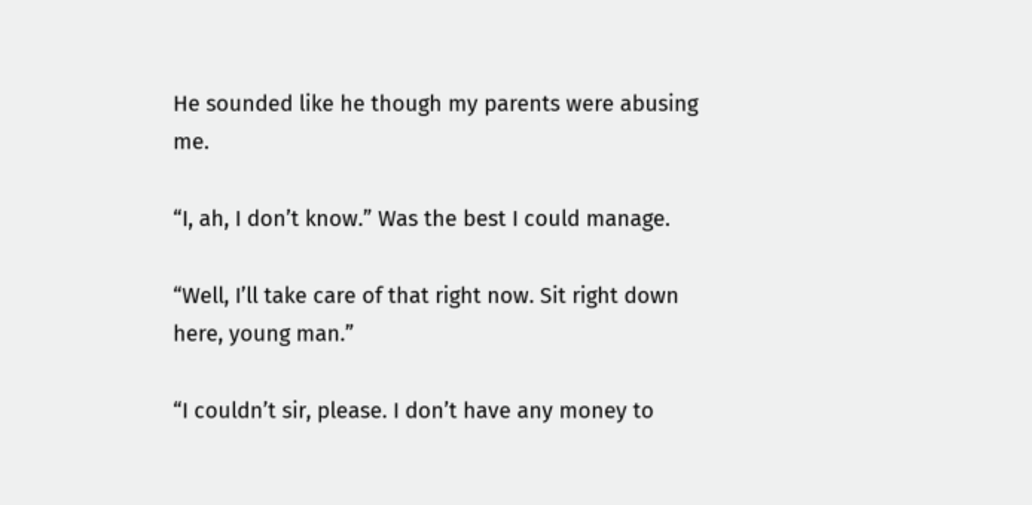He sounded like he though my parents were abusing me.

“I, ah, I don’t know.” Was the best I could manage.

“Well, I’ll take care of that right now. Sit right down here, young man.”

“I couldn’t sir, please. I don’t have any money to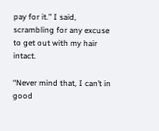pay for it.” I said, scrambling for any excuse to get out with my hair intact.

“Never mind that, I can’t in good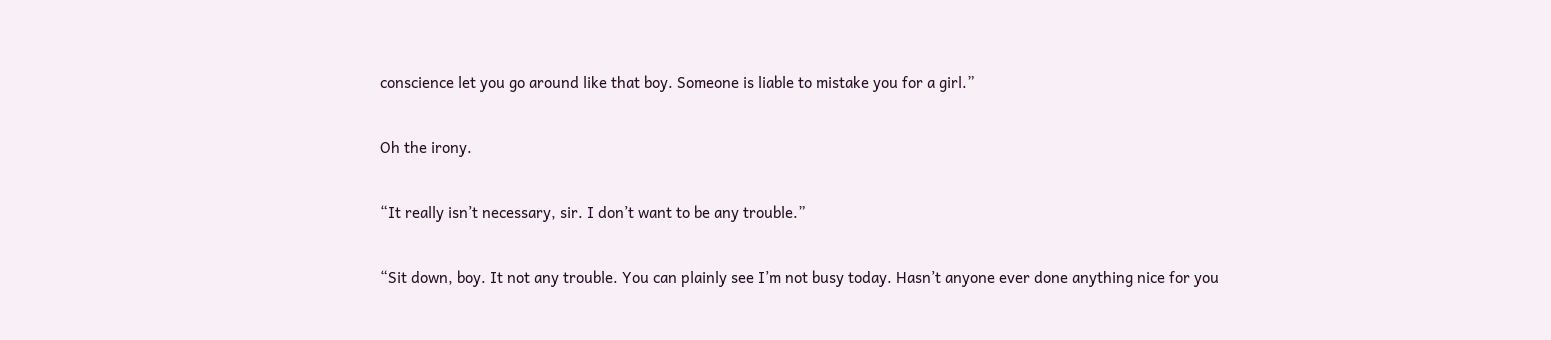conscience let you go around like that boy. Someone is liable to mistake you for a girl.”

Oh the irony.

“It really isn’t necessary, sir. I don’t want to be any trouble.”

“Sit down, boy. It not any trouble. You can plainly see I’m not busy today. Hasn’t anyone ever done anything nice for you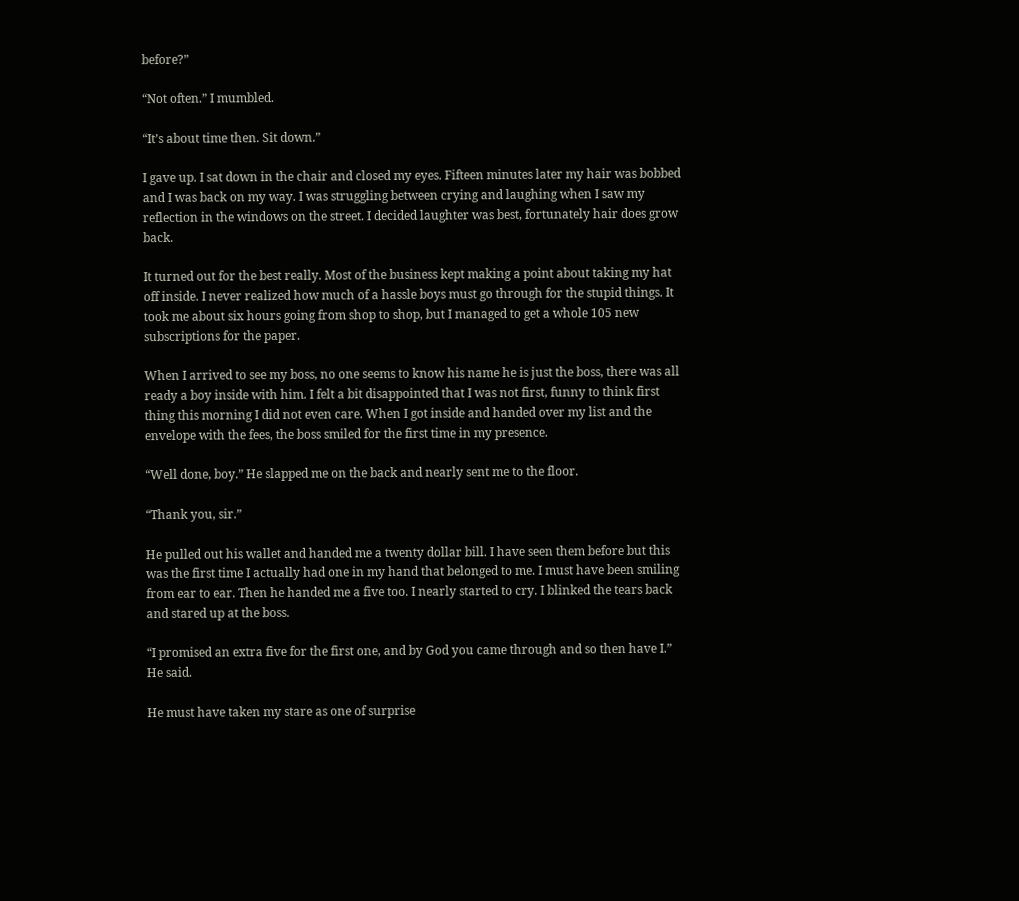before?”

“Not often.” I mumbled.

“It’s about time then. Sit down.”

I gave up. I sat down in the chair and closed my eyes. Fifteen minutes later my hair was bobbed and I was back on my way. I was struggling between crying and laughing when I saw my reflection in the windows on the street. I decided laughter was best, fortunately hair does grow back.

It turned out for the best really. Most of the business kept making a point about taking my hat off inside. I never realized how much of a hassle boys must go through for the stupid things. It took me about six hours going from shop to shop, but I managed to get a whole 105 new subscriptions for the paper.

When I arrived to see my boss, no one seems to know his name he is just the boss, there was all ready a boy inside with him. I felt a bit disappointed that I was not first, funny to think first thing this morning I did not even care. When I got inside and handed over my list and the envelope with the fees, the boss smiled for the first time in my presence.

“Well done, boy.” He slapped me on the back and nearly sent me to the floor.

“Thank you, sir.”

He pulled out his wallet and handed me a twenty dollar bill. I have seen them before but this was the first time I actually had one in my hand that belonged to me. I must have been smiling from ear to ear. Then he handed me a five too. I nearly started to cry. I blinked the tears back and stared up at the boss.

“I promised an extra five for the first one, and by God you came through and so then have I.” He said.

He must have taken my stare as one of surprise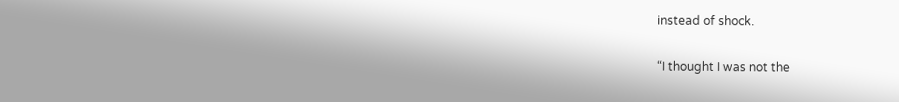instead of shock.

“I thought I was not the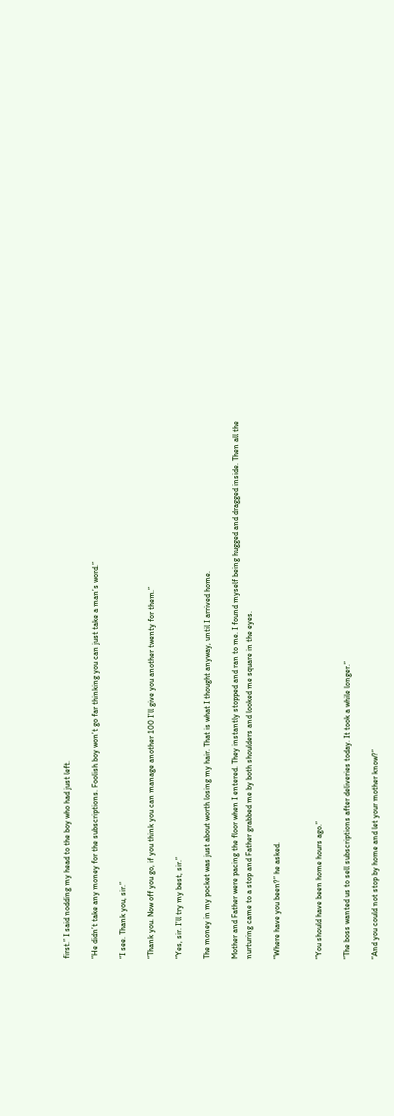first.” I said nodding my head to the boy who had just left.

“He didn’t take any money for the subscriptions. Foolish boy won’t go far thinking you can just take a man’s word.”

“I see. Thank you, sir.”

“Thank you. Now off you go, if you think you can manage another 100 I’ll give you another twenty for them.”

“Yes, sir. I’ll try my best, sir.”

The money in my pocket was just about worth losing my hair. That is what I thought anyway, until I arrived home.

Mother and Father were pacing the floor when I entered. They instantly stopped and ran to me. I found myself being hugged and dragged inside. Then all the nurturing came to a stop and Father grabbed me by both shoulders and looked me square in the eyes.

“Where have you been?” he asked.


“You should have been home hours ago.”

“The boss wanted us to sell subscriptions after deliveries today. It took a while longer.”

“And you could not stop by home and let your mother know?”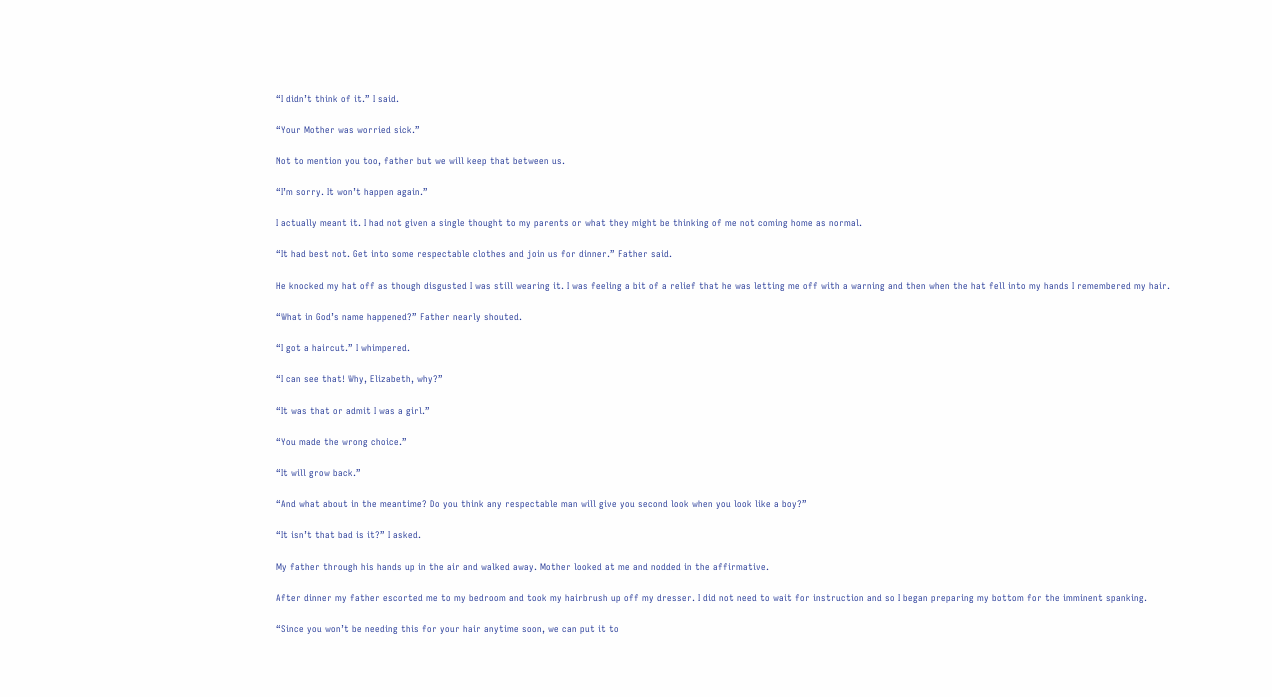“I didn’t think of it.” I said.

“Your Mother was worried sick.”

Not to mention you too, father but we will keep that between us.

“I’m sorry. It won’t happen again.”

I actually meant it. I had not given a single thought to my parents or what they might be thinking of me not coming home as normal.

“It had best not. Get into some respectable clothes and join us for dinner.” Father said.

He knocked my hat off as though disgusted I was still wearing it. I was feeling a bit of a relief that he was letting me off with a warning and then when the hat fell into my hands I remembered my hair.

“What in God’s name happened?” Father nearly shouted.

“I got a haircut.” I whimpered.

“I can see that! Why, Elizabeth, why?”

“It was that or admit I was a girl.”

“You made the wrong choice.”

“It will grow back.”

“And what about in the meantime? Do you think any respectable man will give you second look when you look like a boy?”

“It isn’t that bad is it?” I asked.

My father through his hands up in the air and walked away. Mother looked at me and nodded in the affirmative.

After dinner my father escorted me to my bedroom and took my hairbrush up off my dresser. I did not need to wait for instruction and so I began preparing my bottom for the imminent spanking.

“Since you won’t be needing this for your hair anytime soon, we can put it to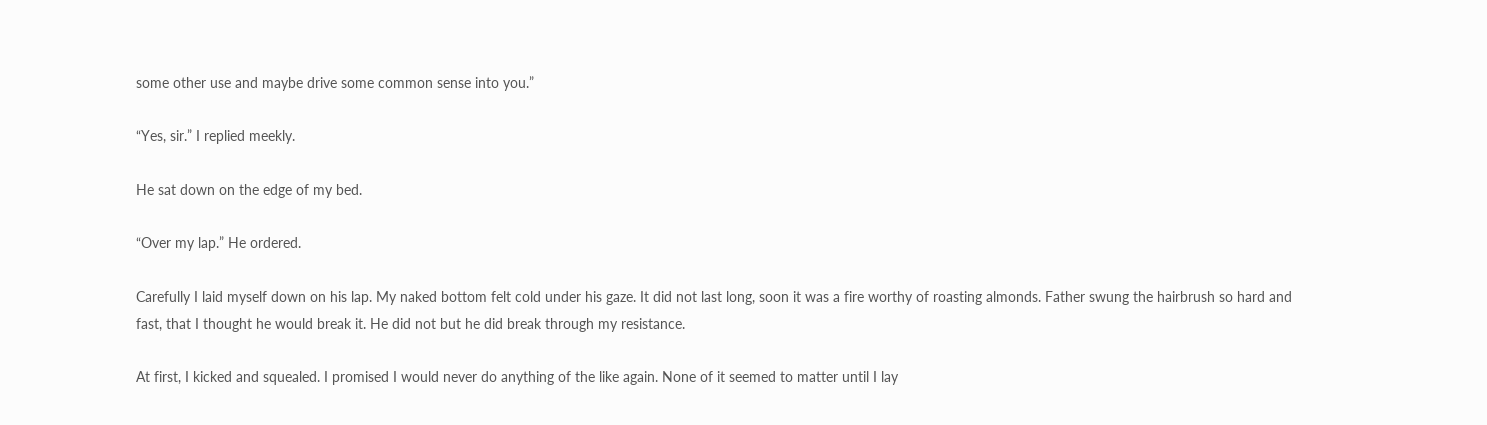some other use and maybe drive some common sense into you.”

“Yes, sir.” I replied meekly.

He sat down on the edge of my bed.

“Over my lap.” He ordered.

Carefully I laid myself down on his lap. My naked bottom felt cold under his gaze. It did not last long, soon it was a fire worthy of roasting almonds. Father swung the hairbrush so hard and fast, that I thought he would break it. He did not but he did break through my resistance.

At first, I kicked and squealed. I promised I would never do anything of the like again. None of it seemed to matter until I lay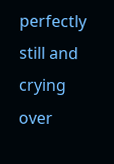perfectly still and crying over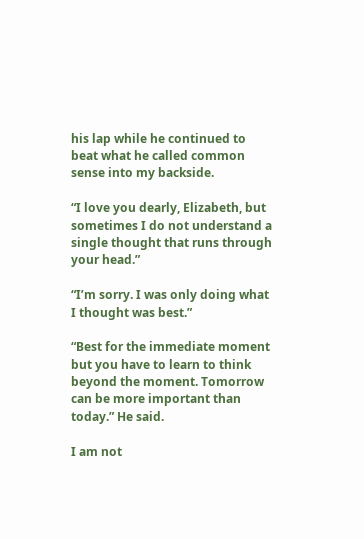his lap while he continued to beat what he called common sense into my backside.

“I love you dearly, Elizabeth, but sometimes I do not understand a single thought that runs through your head.”

“I’m sorry. I was only doing what I thought was best.”

“Best for the immediate moment but you have to learn to think beyond the moment. Tomorrow can be more important than today.” He said.

I am not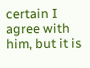certain I agree with him, but it is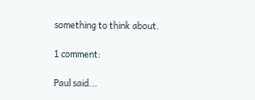something to think about.

1 comment:

Paul said...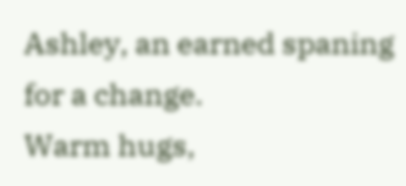Ashley, an earned spaning for a change.
Warm hugs,